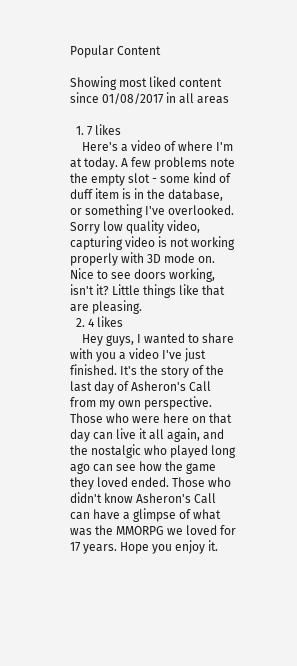Popular Content

Showing most liked content since 01/08/2017 in all areas

  1. 7 likes
    Here's a video of where I'm at today. A few problems note the empty slot - some kind of duff item is in the database, or something I've overlooked. Sorry low quality video, capturing video is not working properly with 3D mode on. Nice to see doors working, isn't it? Little things like that are pleasing.
  2. 4 likes
    Hey guys, I wanted to share with you a video I've just finished. It's the story of the last day of Asheron's Call from my own perspective. Those who were here on that day can live it all again, and the nostalgic who played long ago can see how the game they loved ended. Those who didn't know Asheron's Call can have a glimpse of what was the MMORPG we loved for 17 years. Hope you enjoy it.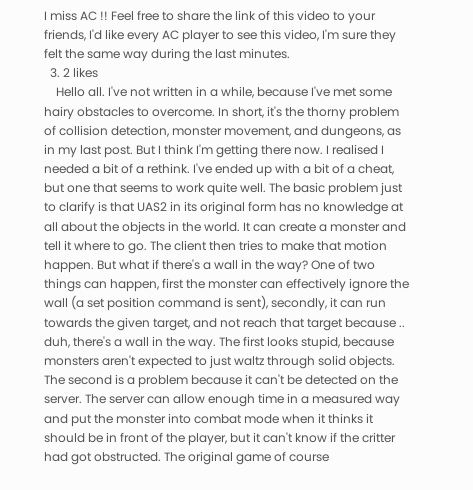I miss AC !! Feel free to share the link of this video to your friends, I'd like every AC player to see this video, I'm sure they felt the same way during the last minutes.
  3. 2 likes
    Hello all. I've not written in a while, because I've met some hairy obstacles to overcome. In short, it's the thorny problem of collision detection, monster movement, and dungeons, as in my last post. But I think I'm getting there now. I realised I needed a bit of a rethink. I've ended up with a bit of a cheat, but one that seems to work quite well. The basic problem just to clarify is that UAS2 in its original form has no knowledge at all about the objects in the world. It can create a monster and tell it where to go. The client then tries to make that motion happen. But what if there's a wall in the way? One of two things can happen, first the monster can effectively ignore the wall (a set position command is sent), secondly, it can run towards the given target, and not reach that target because .. duh, there's a wall in the way. The first looks stupid, because monsters aren't expected to just waltz through solid objects. The second is a problem because it can't be detected on the server. The server can allow enough time in a measured way and put the monster into combat mode when it thinks it should be in front of the player, but it can't know if the critter had got obstructed. The original game of course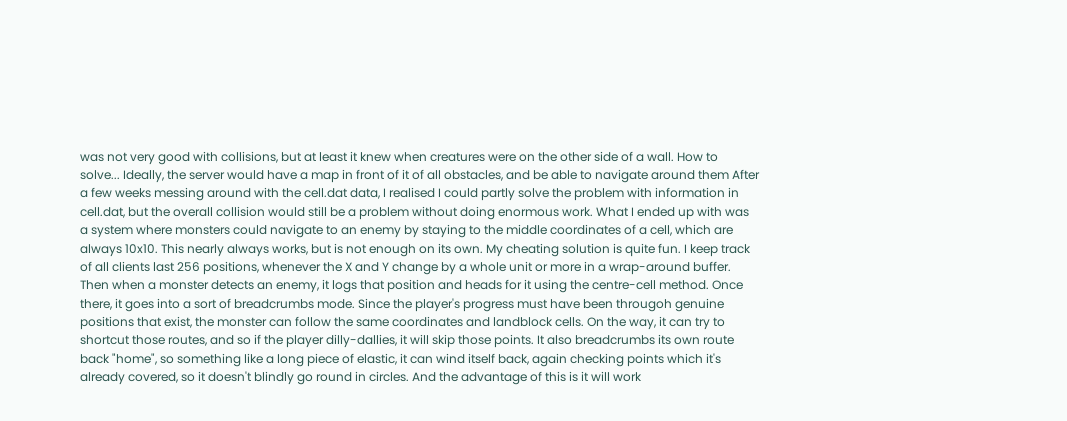was not very good with collisions, but at least it knew when creatures were on the other side of a wall. How to solve... Ideally, the server would have a map in front of it of all obstacles, and be able to navigate around them After a few weeks messing around with the cell.dat data, I realised I could partly solve the problem with information in cell.dat, but the overall collision would still be a problem without doing enormous work. What I ended up with was a system where monsters could navigate to an enemy by staying to the middle coordinates of a cell, which are always 10x10. This nearly always works, but is not enough on its own. My cheating solution is quite fun. I keep track of all clients last 256 positions, whenever the X and Y change by a whole unit or more in a wrap-around buffer. Then when a monster detects an enemy, it logs that position and heads for it using the centre-cell method. Once there, it goes into a sort of breadcrumbs mode. Since the player's progress must have been througoh genuine positions that exist, the monster can follow the same coordinates and landblock cells. On the way, it can try to shortcut those routes, and so if the player dilly-dallies, it will skip those points. It also breadcrumbs its own route back "home", so something like a long piece of elastic, it can wind itself back, again checking points which it's already covered, so it doesn't blindly go round in circles. And the advantage of this is it will work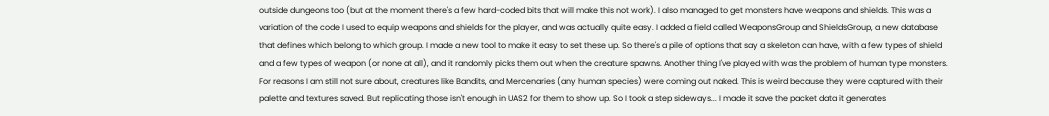outside dungeons too (but at the moment there's a few hard-coded bits that will make this not work). I also managed to get monsters have weapons and shields. This was a variation of the code I used to equip weapons and shields for the player, and was actually quite easy. I added a field called WeaponsGroup and ShieldsGroup, a new database that defines which belong to which group. I made a new tool to make it easy to set these up. So there's a pile of options that say a skeleton can have, with a few types of shield and a few types of weapon (or none at all), and it randomly picks them out when the creature spawns. Another thing I've played with was the problem of human type monsters. For reasons I am still not sure about, creatures like Bandits, and Mercenaries (any human species) were coming out naked. This is weird because they were captured with their palette and textures saved. But replicating those isn't enough in UAS2 for them to show up. So I took a step sideways... I made it save the packet data it generates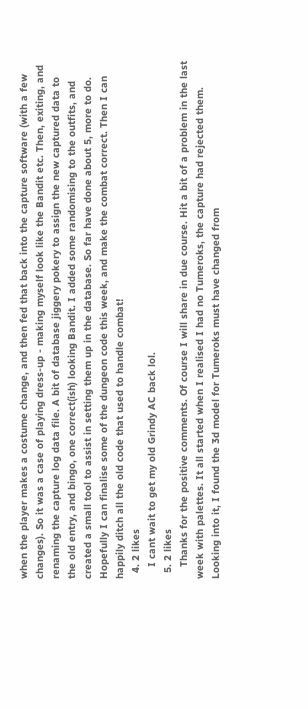when the player makes a costume change, and then fed that back into the capture software (with a few changes). So it was a case of playing dress-up - making myself look like the Bandit etc. Then, exiting, and renaming the capture log data file. A bit of database jiggery pokery to assign the new captured data to the old entry, and bingo, one correct(ish) looking Bandit. I added some randomising to the outfits, and created a small tool to assist in setting them up in the database. So far have done about 5, more to do. Hopefully I can finalise some of the dungeon code this week, and make the combat correct. Then I can happily ditch all the old code that used to handle combat!
  4. 2 likes
    I cant wait to get my old Grindy AC back lol.
  5. 2 likes
    Thanks for the positive comments. Of course I will share in due course. Hit a bit of a problem in the last week with palettes. It all started when I realised I had no Tumeroks, the capture had rejected them. Looking into it, I found the 3d model for Tumeroks must have changed from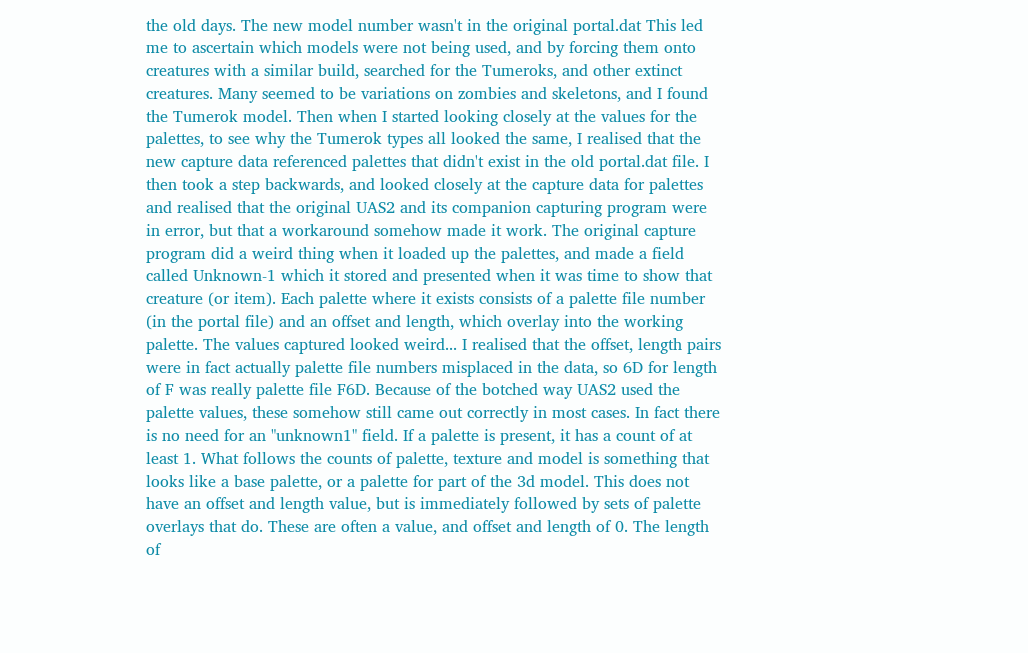the old days. The new model number wasn't in the original portal.dat This led me to ascertain which models were not being used, and by forcing them onto creatures with a similar build, searched for the Tumeroks, and other extinct creatures. Many seemed to be variations on zombies and skeletons, and I found the Tumerok model. Then when I started looking closely at the values for the palettes, to see why the Tumerok types all looked the same, I realised that the new capture data referenced palettes that didn't exist in the old portal.dat file. I then took a step backwards, and looked closely at the capture data for palettes and realised that the original UAS2 and its companion capturing program were in error, but that a workaround somehow made it work. The original capture program did a weird thing when it loaded up the palettes, and made a field called Unknown-1 which it stored and presented when it was time to show that creature (or item). Each palette where it exists consists of a palette file number (in the portal file) and an offset and length, which overlay into the working palette. The values captured looked weird... I realised that the offset, length pairs were in fact actually palette file numbers misplaced in the data, so 6D for length of F was really palette file F6D. Because of the botched way UAS2 used the palette values, these somehow still came out correctly in most cases. In fact there is no need for an "unknown1" field. If a palette is present, it has a count of at least 1. What follows the counts of palette, texture and model is something that looks like a base palette, or a palette for part of the 3d model. This does not have an offset and length value, but is immediately followed by sets of palette overlays that do. These are often a value, and offset and length of 0. The length of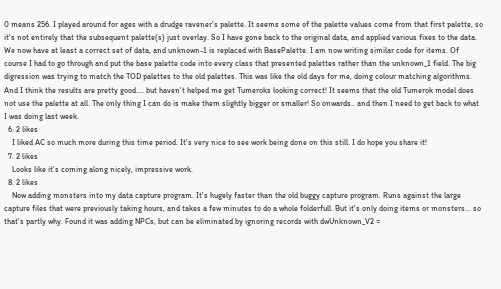0 means 256. I played around for ages with a drudge ravener's palette. It seems some of the palette values come from that first palette, so it's not entirely that the subsequent palette(s) just overlay. So I have gone back to the original data, and applied various fixes to the data. We now have at least a correct set of data, and unknown-1 is replaced with BasePalette. I am now writing similar code for items. Of course I had to go through and put the base palette code into every class that presented palettes rather than the unknown_1 field. The big digression was trying to match the TOD palettes to the old palettes. This was like the old days for me, doing colour matching algorithms. And I think the results are pretty good.... but haven't helped me get Tumeroks looking correct! It seems that the old Tumerok model does not use the palette at all. The only thing I can do is make them slightly bigger or smaller! So onwards.. and then I need to get back to what I was doing last week.
  6. 2 likes
    I liked AC so much more during this time period. It's very nice to see work being done on this still. I do hope you share it!
  7. 2 likes
    Looks like it's coming along nicely, impressive work.
  8. 2 likes
    Now adding monsters into my data capture program. It's hugely faster than the old buggy capture program. Runs against the large capture files that were previously taking hours, and takes a few minutes to do a whole folderfull. But it's only doing items or monsters... so that's partly why. Found it was adding NPCs, but can be eliminated by ignoring records with dwUnknown_V2 =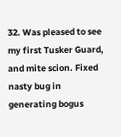32. Was pleased to see my first Tusker Guard, and mite scion. Fixed nasty bug in generating bogus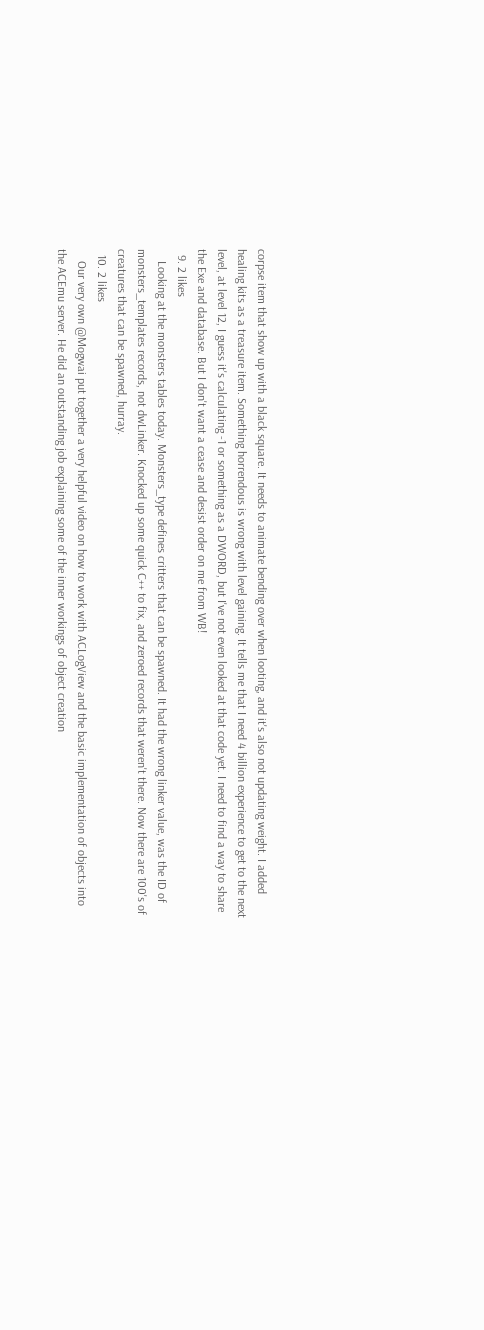corpse item that show up with a black square. It needs to animate bending over when looting, and it's also not updating weight. I added healing kits as a treasure item. Something horrendous is wrong with level gaining. It tells me that I need 4 billion experience to get to the next level, at level 12, I guess it's calculating -1 or something as a DWORD, but I've not even looked at that code yet. I need to find a way to share the Exe and database. But I don't want a cease and desist order on me from WB!
  9. 2 likes
    Looking at the monsters tables today. Monsters_type defines critters that can be spawned. It had the wrong linker value, was the ID of monsters_templates records, not dwLinker. Knocked up some quick C++ to fix, and zeroed records that weren't there. Now there are 100's of creatures that can be spawned, hurray.
  10. 2 likes
    Our very own @Mogwai put together a very helpful video on how to work with ACLogView and the basic implementation of objects into the ACEmu server. He did an outstanding job explaining some of the inner workings of object creation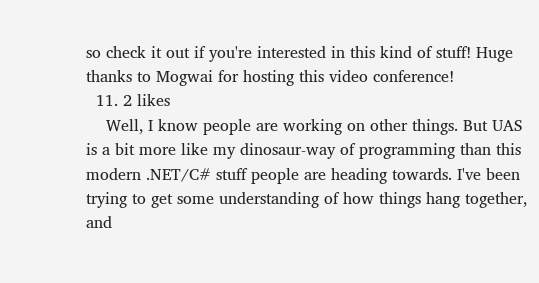so check it out if you're interested in this kind of stuff! Huge thanks to Mogwai for hosting this video conference!
  11. 2 likes
    Well, I know people are working on other things. But UAS is a bit more like my dinosaur-way of programming than this modern .NET/C# stuff people are heading towards. I've been trying to get some understanding of how things hang together, and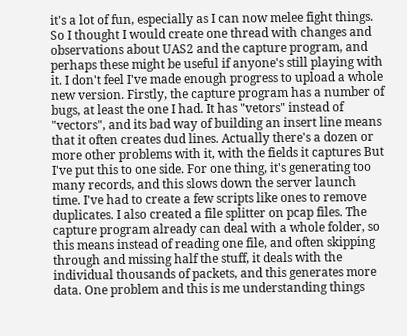it's a lot of fun, especially as I can now melee fight things. So I thought I would create one thread with changes and observations about UAS2 and the capture program, and perhaps these might be useful if anyone's still playing with it. I don't feel I've made enough progress to upload a whole new version. Firstly, the capture program has a number of bugs, at least the one I had. It has "vetors" instead of "vectors", and its bad way of building an insert line means that it often creates dud lines. Actually there's a dozen or more other problems with it, with the fields it captures But I've put this to one side. For one thing, it's generating too many records, and this slows down the server launch time. I've had to create a few scripts like ones to remove duplicates. I also created a file splitter on pcap files. The capture program already can deal with a whole folder, so this means instead of reading one file, and often skipping through and missing half the stuff, it deals with the individual thousands of packets, and this generates more data. One problem and this is me understanding things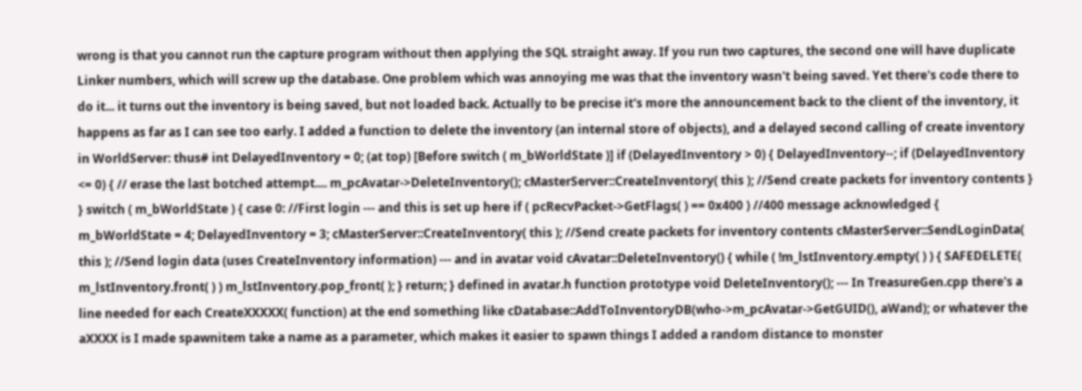wrong is that you cannot run the capture program without then applying the SQL straight away. If you run two captures, the second one will have duplicate Linker numbers, which will screw up the database. One problem which was annoying me was that the inventory wasn't being saved. Yet there's code there to do it... it turns out the inventory is being saved, but not loaded back. Actually to be precise it's more the announcement back to the client of the inventory, it happens as far as I can see too early. I added a function to delete the inventory (an internal store of objects), and a delayed second calling of create inventory in WorldServer: thus# int DelayedInventory = 0; (at top) [Before switch ( m_bWorldState )] if (DelayedInventory > 0) { DelayedInventory--; if (DelayedInventory <= 0) { // erase the last botched attempt.... m_pcAvatar->DeleteInventory(); cMasterServer::CreateInventory( this ); //Send create packets for inventory contents } } switch ( m_bWorldState ) { case 0: //First login --- and this is set up here if ( pcRecvPacket->GetFlags( ) == 0x400 ) //400 message acknowledged { m_bWorldState = 4; DelayedInventory = 3; cMasterServer::CreateInventory( this ); //Send create packets for inventory contents cMasterServer::SendLoginData( this ); //Send login data (uses CreateInventory information) --- and in avatar void cAvatar::DeleteInventory() { while ( !m_lstInventory.empty( ) ) { SAFEDELETE( m_lstInventory.front( ) ) m_lstInventory.pop_front( ); } return; } defined in avatar.h function prototype void DeleteInventory(); --- In TreasureGen.cpp there's a line needed for each CreateXXXXX( function) at the end something like cDatabase::AddToInventoryDB(who->m_pcAvatar->GetGUID(), aWand); or whatever the aXXXX is I made spawnitem take a name as a parameter, which makes it easier to spawn things I added a random distance to monster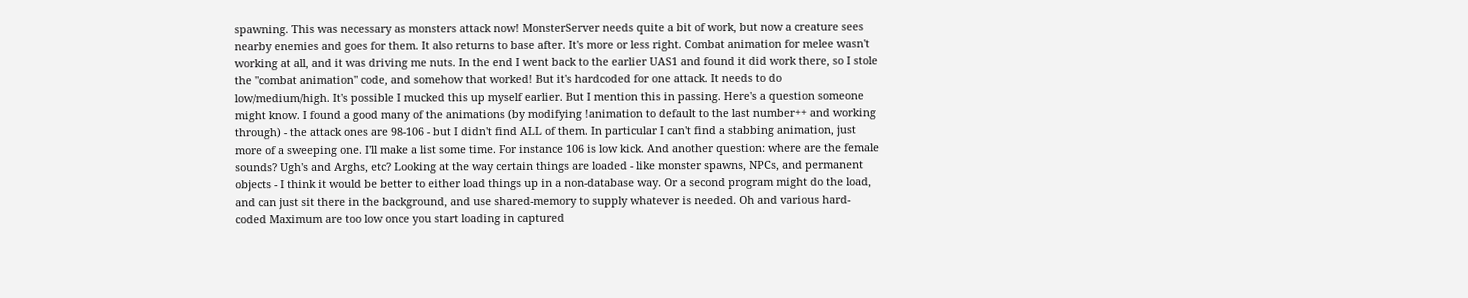spawning. This was necessary as monsters attack now! MonsterServer needs quite a bit of work, but now a creature sees nearby enemies and goes for them. It also returns to base after. It's more or less right. Combat animation for melee wasn't working at all, and it was driving me nuts. In the end I went back to the earlier UAS1 and found it did work there, so I stole the "combat animation" code, and somehow that worked! But it's hardcoded for one attack. It needs to do low/medium/high. It's possible I mucked this up myself earlier. But I mention this in passing. Here's a question someone might know. I found a good many of the animations (by modifying !animation to default to the last number++ and working through) - the attack ones are 98-106 - but I didn't find ALL of them. In particular I can't find a stabbing animation, just more of a sweeping one. I'll make a list some time. For instance 106 is low kick. And another question: where are the female sounds? Ugh's and Arghs, etc? Looking at the way certain things are loaded - like monster spawns, NPCs, and permanent objects - I think it would be better to either load things up in a non-database way. Or a second program might do the load, and can just sit there in the background, and use shared-memory to supply whatever is needed. Oh and various hard-coded Maximum are too low once you start loading in captured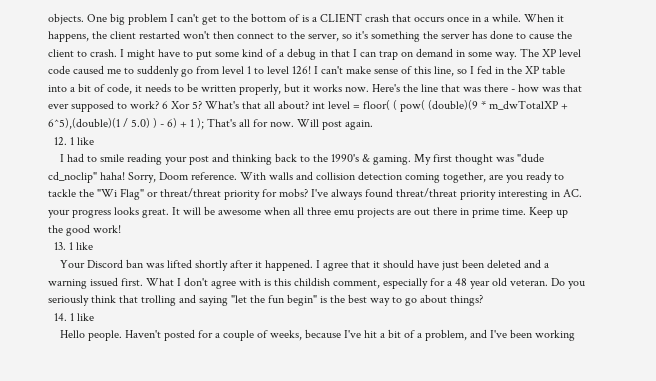objects. One big problem I can't get to the bottom of is a CLIENT crash that occurs once in a while. When it happens, the client restarted won't then connect to the server, so it's something the server has done to cause the client to crash. I might have to put some kind of a debug in that I can trap on demand in some way. The XP level code caused me to suddenly go from level 1 to level 126! I can't make sense of this line, so I fed in the XP table into a bit of code, it needs to be written properly, but it works now. Here's the line that was there - how was that ever supposed to work? 6 Xor 5? What's that all about? int level = floor( ( pow( (double)(9 * m_dwTotalXP + 6^5),(double)(1 / 5.0) ) - 6) + 1 ); That's all for now. Will post again.
  12. 1 like
    I had to smile reading your post and thinking back to the 1990's & gaming. My first thought was "dude cd_noclip" haha! Sorry, Doom reference. With walls and collision detection coming together, are you ready to tackle the "Wi Flag" or threat/threat priority for mobs? I've always found threat/threat priority interesting in AC. your progress looks great. It will be awesome when all three emu projects are out there in prime time. Keep up the good work!
  13. 1 like
    Your Discord ban was lifted shortly after it happened. I agree that it should have just been deleted and a warning issued first. What I don't agree with is this childish comment, especially for a 48 year old veteran. Do you seriously think that trolling and saying "let the fun begin" is the best way to go about things?
  14. 1 like
    Hello people. Haven't posted for a couple of weeks, because I've hit a bit of a problem, and I've been working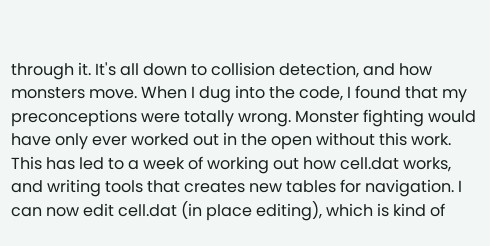through it. It's all down to collision detection, and how monsters move. When I dug into the code, I found that my preconceptions were totally wrong. Monster fighting would have only ever worked out in the open without this work. This has led to a week of working out how cell.dat works, and writing tools that creates new tables for navigation. I can now edit cell.dat (in place editing), which is kind of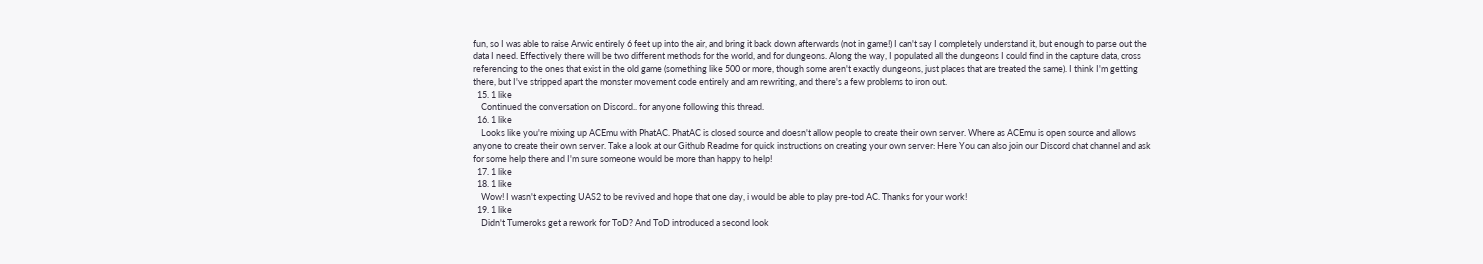fun, so I was able to raise Arwic entirely 6 feet up into the air, and bring it back down afterwards (not in game!) I can't say I completely understand it, but enough to parse out the data I need. Effectively there will be two different methods for the world, and for dungeons. Along the way, I populated all the dungeons I could find in the capture data, cross referencing to the ones that exist in the old game (something like 500 or more, though some aren't exactly dungeons, just places that are treated the same). I think I'm getting there, but I've stripped apart the monster movement code entirely and am rewriting, and there's a few problems to iron out.
  15. 1 like
    Continued the conversation on Discord.. for anyone following this thread.
  16. 1 like
    Looks like you're mixing up ACEmu with PhatAC. PhatAC is closed source and doesn't allow people to create their own server. Where as ACEmu is open source and allows anyone to create their own server. Take a look at our Github Readme for quick instructions on creating your own server: Here You can also join our Discord chat channel and ask for some help there and I'm sure someone would be more than happy to help!
  17. 1 like
  18. 1 like
    Wow! I wasn't expecting UAS2 to be revived and hope that one day, i would be able to play pre-tod AC. Thanks for your work!
  19. 1 like
    Didn't Tumeroks get a rework for ToD? And ToD introduced a second look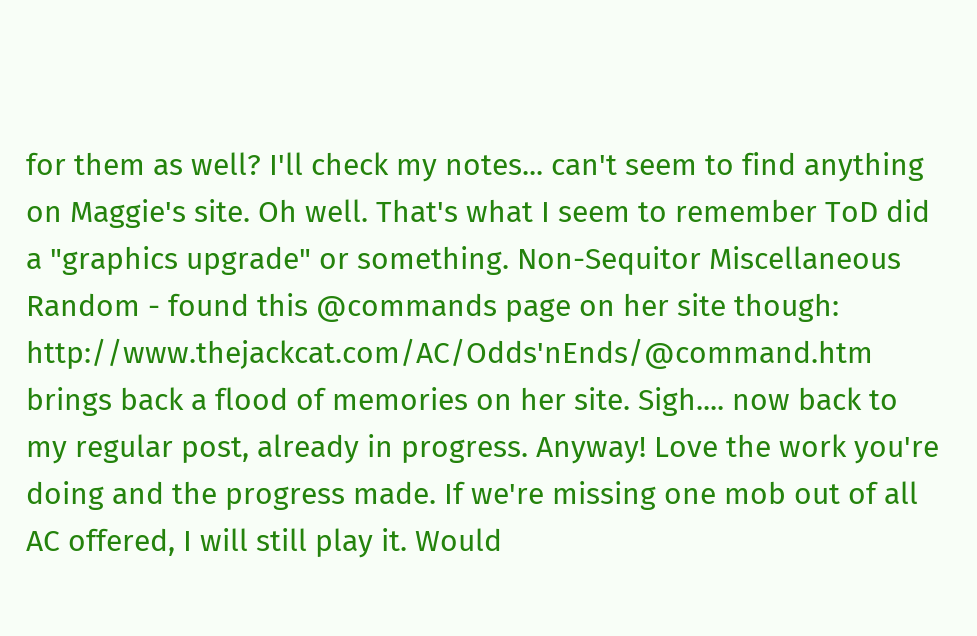for them as well? I'll check my notes... can't seem to find anything on Maggie's site. Oh well. That's what I seem to remember ToD did a "graphics upgrade" or something. Non-Sequitor Miscellaneous Random - found this @commands page on her site though: http://www.thejackcat.com/AC/Odds'nEnds/@command.htm brings back a flood of memories on her site. Sigh.... now back to my regular post, already in progress. Anyway! Love the work you're doing and the progress made. If we're missing one mob out of all AC offered, I will still play it. Would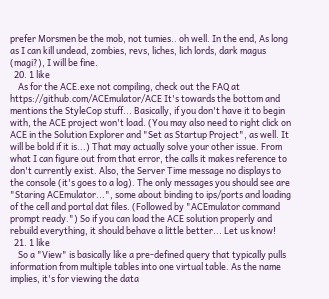prefer Morsmen be the mob, not tumies.. oh well. In the end, As long as I can kill undead, zombies, revs, liches, lich lords, dark magus (magi?), I will be fine.
  20. 1 like
    As for the ACE.exe not compiling, check out the FAQ at https://github.com/ACEmulator/ACE It's towards the bottom and mentions the StyleCop stuff... Basically, if you don't have it to begin with, the ACE project won't load. (You may also need to right click on ACE in the Solution Explorer and "Set as Startup Project", as well. It will be bold if it is...) That may actually solve your other issue. From what I can figure out from that error, the calls it makes reference to don't currently exist. Also, the Server Time message no displays to the console (it's goes to a log). The only messages you should see are "Staring ACEmulator...", some about binding to ips/ports and loading of the cell and portal dat files. (Followed by "ACEmulator command prompt ready.") So if you can load the ACE solution properly and rebuild everything, it should behave a little better... Let us know!
  21. 1 like
    So a "View" is basically like a pre-defined query that typically pulls information from multiple tables into one virtual table. As the name implies, it's for viewing the data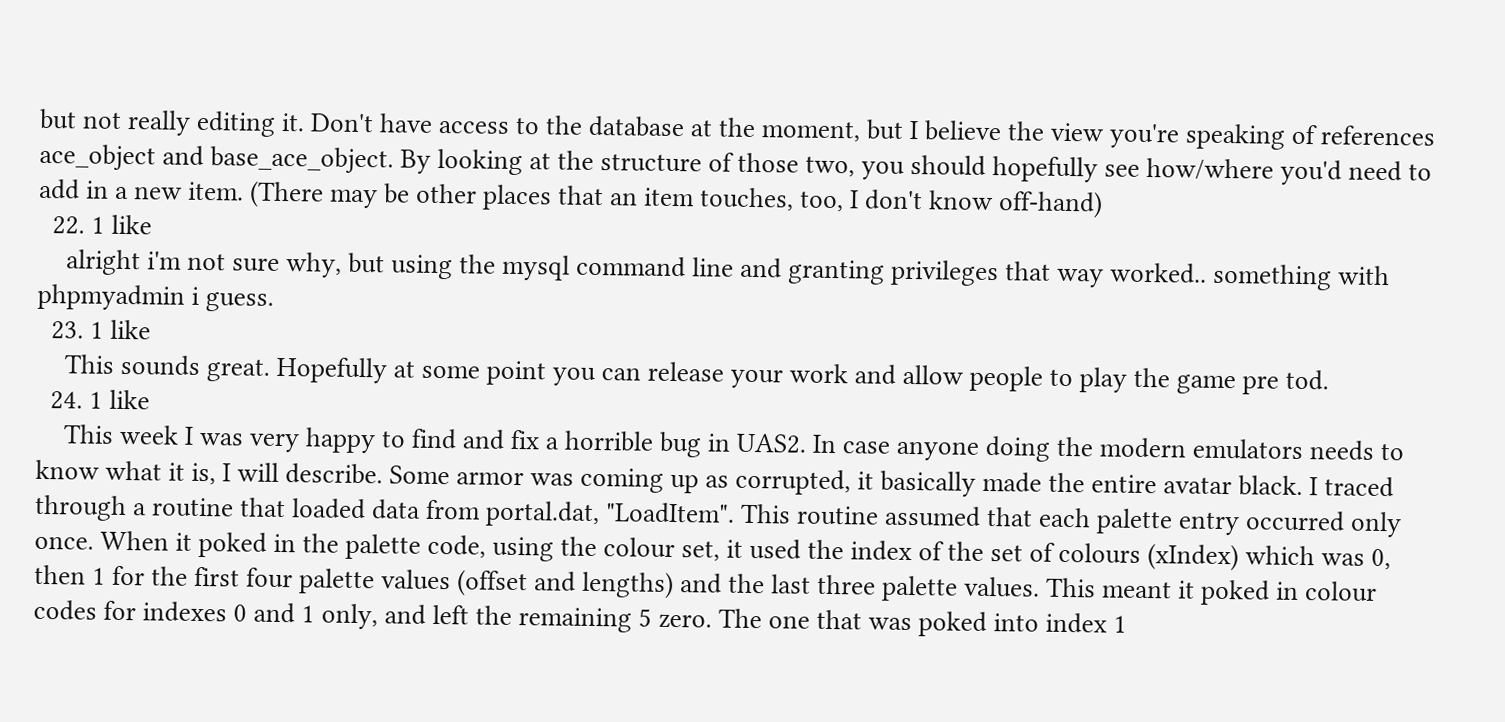but not really editing it. Don't have access to the database at the moment, but I believe the view you're speaking of references ace_object and base_ace_object. By looking at the structure of those two, you should hopefully see how/where you'd need to add in a new item. (There may be other places that an item touches, too, I don't know off-hand)
  22. 1 like
    alright i'm not sure why, but using the mysql command line and granting privileges that way worked.. something with phpmyadmin i guess.
  23. 1 like
    This sounds great. Hopefully at some point you can release your work and allow people to play the game pre tod.
  24. 1 like
    This week I was very happy to find and fix a horrible bug in UAS2. In case anyone doing the modern emulators needs to know what it is, I will describe. Some armor was coming up as corrupted, it basically made the entire avatar black. I traced through a routine that loaded data from portal.dat, "LoadItem". This routine assumed that each palette entry occurred only once. When it poked in the palette code, using the colour set, it used the index of the set of colours (xIndex) which was 0, then 1 for the first four palette values (offset and lengths) and the last three palette values. This meant it poked in colour codes for indexes 0 and 1 only, and left the remaining 5 zero. The one that was poked into index 1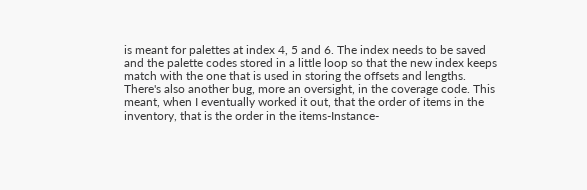is meant for palettes at index 4, 5 and 6. The index needs to be saved and the palette codes stored in a little loop so that the new index keeps match with the one that is used in storing the offsets and lengths. There's also another bug, more an oversight, in the coverage code. This meant, when I eventually worked it out, that the order of items in the inventory, that is the order in the items-Instance-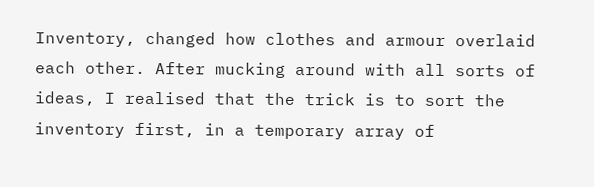Inventory, changed how clothes and armour overlaid each other. After mucking around with all sorts of ideas, I realised that the trick is to sort the inventory first, in a temporary array of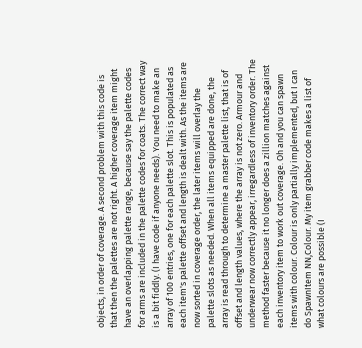objects, in order of coverage. A second problem with this code is that then the palettes are not right. A higher coverage item might have an overlapping palette range, because say the palette codes for arms are included in the palette codes for coats. The correct way is a bit fiddly. (I have code if anyone needs). You need to make an array of 100 entries, one for each palette slot. This is populated as each item's palette offset and length is dealt with. As the items are now sorted in coverage order, the later items will overlay the palette slots as needed. When all items equipped are done, the array is read through to determine a master palette list, that is of offset and length values, where the array is not zero. Armour and underwear now correctly appear, irregardless of inventory order. The method faster because it no longer does a zillion matches against each inventory item to work out coverage. Oh and you can spawn items with colour. Colour is only partially implemented, but I can do SpawnItem NN,Colour. My item grabber code makes a list of what colours are possible (I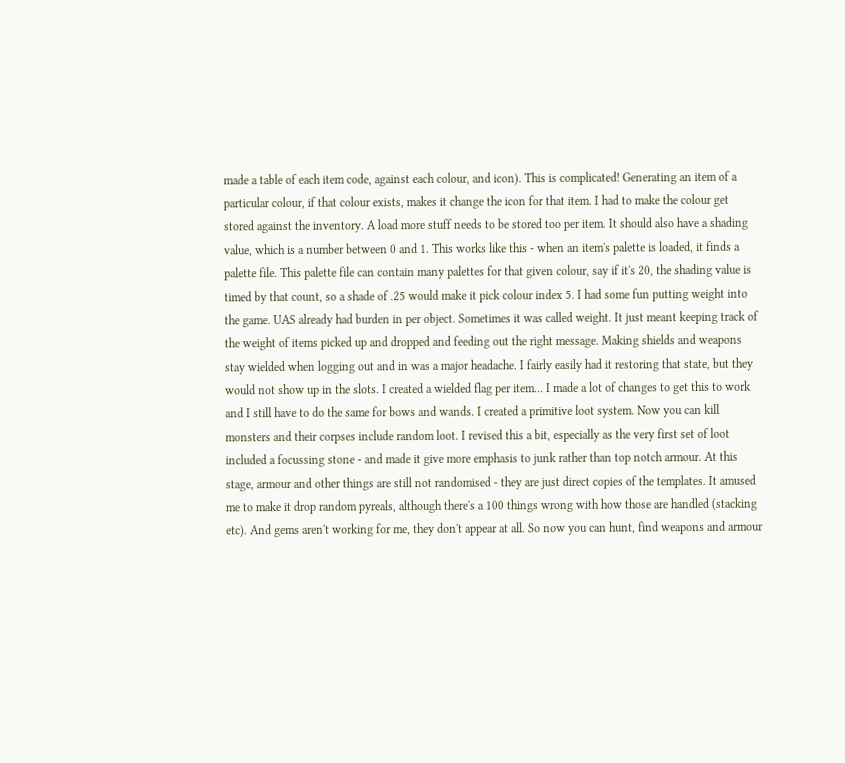made a table of each item code, against each colour, and icon). This is complicated! Generating an item of a particular colour, if that colour exists, makes it change the icon for that item. I had to make the colour get stored against the inventory. A load more stuff needs to be stored too per item. It should also have a shading value, which is a number between 0 and 1. This works like this - when an item's palette is loaded, it finds a palette file. This palette file can contain many palettes for that given colour, say if it's 20, the shading value is timed by that count, so a shade of .25 would make it pick colour index 5. I had some fun putting weight into the game. UAS already had burden in per object. Sometimes it was called weight. It just meant keeping track of the weight of items picked up and dropped and feeding out the right message. Making shields and weapons stay wielded when logging out and in was a major headache. I fairly easily had it restoring that state, but they would not show up in the slots. I created a wielded flag per item... I made a lot of changes to get this to work and I still have to do the same for bows and wands. I created a primitive loot system. Now you can kill monsters and their corpses include random loot. I revised this a bit, especially as the very first set of loot included a focussing stone - and made it give more emphasis to junk rather than top notch armour. At this stage, armour and other things are still not randomised - they are just direct copies of the templates. It amused me to make it drop random pyreals, although there's a 100 things wrong with how those are handled (stacking etc). And gems aren't working for me, they don't appear at all. So now you can hunt, find weapons and armour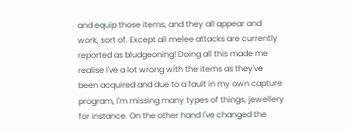and equip those items, and they all appear and work, sort of. Except all melee attacks are currently reported as bludgeoning! Doing all this made me realise I've a lot wrong with the items as they've been acquired and due to a fault in my own capture program, I'm missing many types of things, jewellery for instance. On the other hand I've changed the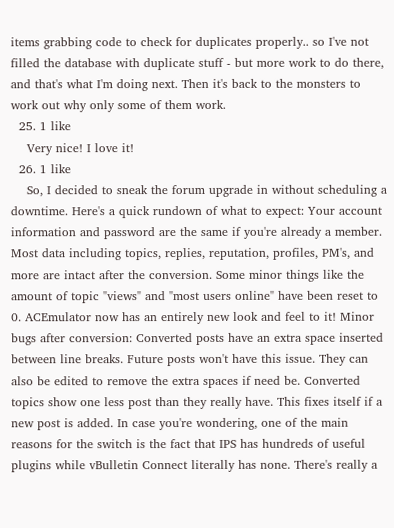items grabbing code to check for duplicates properly.. so I've not filled the database with duplicate stuff - but more work to do there, and that's what I'm doing next. Then it's back to the monsters to work out why only some of them work.
  25. 1 like
    Very nice! I love it!
  26. 1 like
    So, I decided to sneak the forum upgrade in without scheduling a downtime. Here's a quick rundown of what to expect: Your account information and password are the same if you're already a member. Most data including topics, replies, reputation, profiles, PM's, and more are intact after the conversion. Some minor things like the amount of topic "views" and "most users online" have been reset to 0. ACEmulator now has an entirely new look and feel to it! Minor bugs after conversion: Converted posts have an extra space inserted between line breaks. Future posts won't have this issue. They can also be edited to remove the extra spaces if need be. Converted topics show one less post than they really have. This fixes itself if a new post is added. In case you're wondering, one of the main reasons for the switch is the fact that IPS has hundreds of useful plugins while vBulletin Connect literally has none. There's really a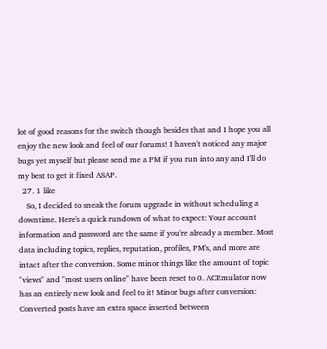lot of good reasons for the switch though besides that and I hope you all enjoy the new look and feel of our forums! I haven't noticed any major bugs yet myself but please send me a PM if you run into any and I'll do my best to get it fixed ASAP.
  27. 1 like
    So, I decided to sneak the forum upgrade in without scheduling a downtime. Here's a quick rundown of what to expect: Your account information and password are the same if you're already a member. Most data including topics, replies, reputation, profiles, PM's, and more are intact after the conversion. Some minor things like the amount of topic "views" and "most users online" have been reset to 0. ACEmulator now has an entirely new look and feel to it! Minor bugs after conversion: Converted posts have an extra space inserted between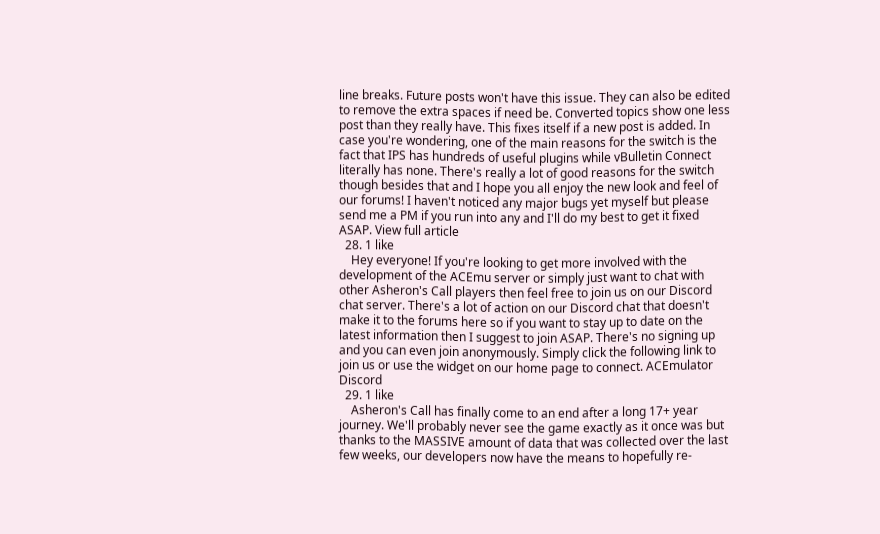line breaks. Future posts won't have this issue. They can also be edited to remove the extra spaces if need be. Converted topics show one less post than they really have. This fixes itself if a new post is added. In case you're wondering, one of the main reasons for the switch is the fact that IPS has hundreds of useful plugins while vBulletin Connect literally has none. There's really a lot of good reasons for the switch though besides that and I hope you all enjoy the new look and feel of our forums! I haven't noticed any major bugs yet myself but please send me a PM if you run into any and I'll do my best to get it fixed ASAP. View full article
  28. 1 like
    Hey everyone! If you're looking to get more involved with the development of the ACEmu server or simply just want to chat with other Asheron's Call players then feel free to join us on our Discord chat server. There's a lot of action on our Discord chat that doesn't make it to the forums here so if you want to stay up to date on the latest information then I suggest to join ASAP. There's no signing up and you can even join anonymously. Simply click the following link to join us or use the widget on our home page to connect. ACEmulator Discord
  29. 1 like
    Asheron's Call has finally come to an end after a long 17+ year journey. We'll probably never see the game exactly as it once was but thanks to the MASSIVE amount of data that was collected over the last few weeks, our developers now have the means to hopefully re-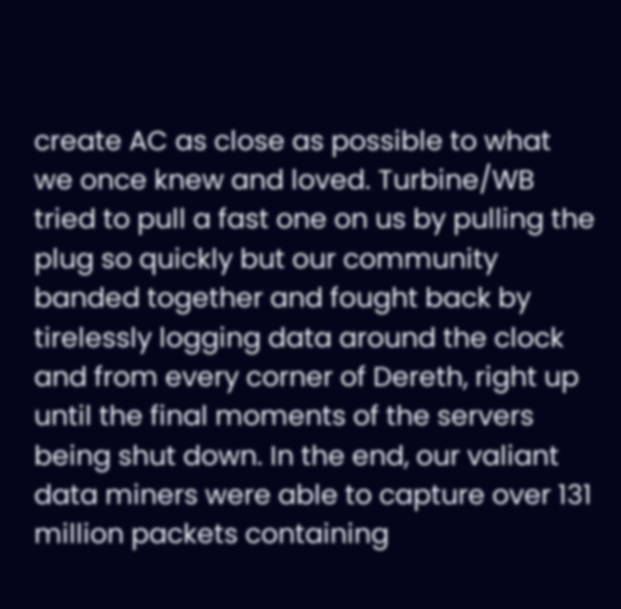create AC as close as possible to what we once knew and loved. Turbine/WB tried to pull a fast one on us by pulling the plug so quickly but our community banded together and fought back by tirelessly logging data around the clock and from every corner of Dereth, right up until the final moments of the servers being shut down. In the end, our valiant data miners were able to capture over 131 million packets containing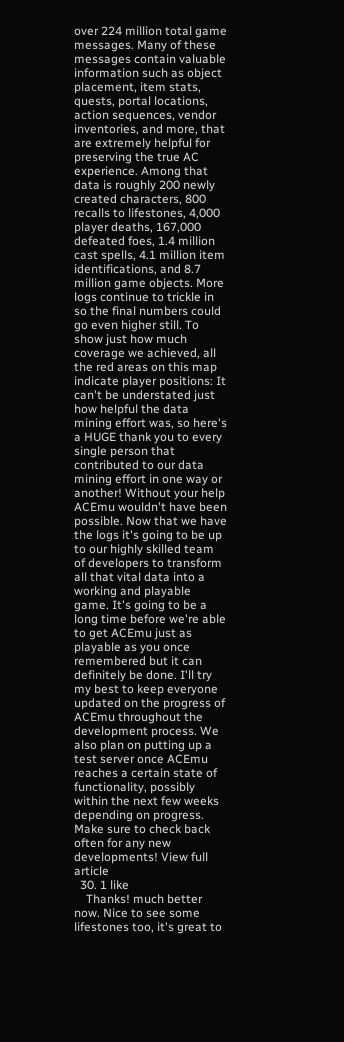over 224 million total game messages. Many of these messages contain valuable information such as object placement, item stats, quests, portal locations, action sequences, vendor inventories, and more, that are extremely helpful for preserving the true AC experience. Among that data is roughly 200 newly created characters, 800 recalls to lifestones, 4,000 player deaths, 167,000 defeated foes, 1.4 million cast spells, 4.1 million item identifications, and 8.7 million game objects. More logs continue to trickle in so the final numbers could go even higher still. To show just how much coverage we achieved, all the red areas on this map indicate player positions: It can't be understated just how helpful the data mining effort was, so here's a HUGE thank you to every single person that contributed to our data mining effort in one way or another! Without your help ACEmu wouldn't have been possible. Now that we have the logs it's going to be up to our highly skilled team of developers to transform all that vital data into a working and playable game. It's going to be a long time before we're able to get ACEmu just as playable as you once remembered but it can definitely be done. I'll try my best to keep everyone updated on the progress of ACEmu throughout the development process. We also plan on putting up a test server once ACEmu reaches a certain state of functionality, possibly within the next few weeks depending on progress. Make sure to check back often for any new developments! View full article
  30. 1 like
    Thanks! much better now. Nice to see some lifestones too, it's great to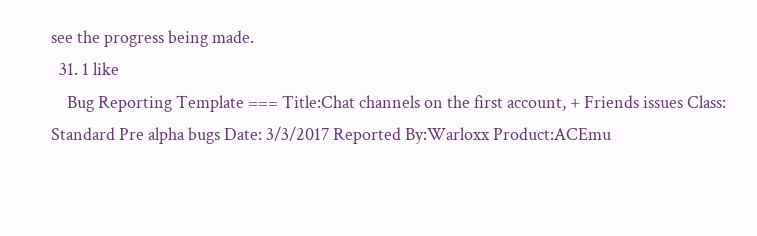see the progress being made.
  31. 1 like
    Bug Reporting Template === Title:Chat channels on the first account, + Friends issues Class: Standard Pre alpha bugs Date: 3/3/2017 Reported By:Warloxx Product:ACEmu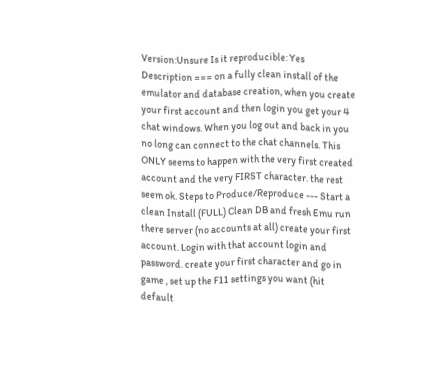Version:Unsure Is it reproducible: Yes Description === on a fully clean install of the emulator and database creation, when you create your first account and then login you get your 4 chat windows. When you log out and back in you no long can connect to the chat channels. This ONLY seems to happen with the very first created account and the very FIRST character. the rest seem ok. Steps to Produce/Reproduce --- Start a clean Install (FULL) Clean DB and fresh Emu run there server (no accounts at all) create your first account. Login with that account login and password. create your first character and go in game , set up the F11 settings you want (hit default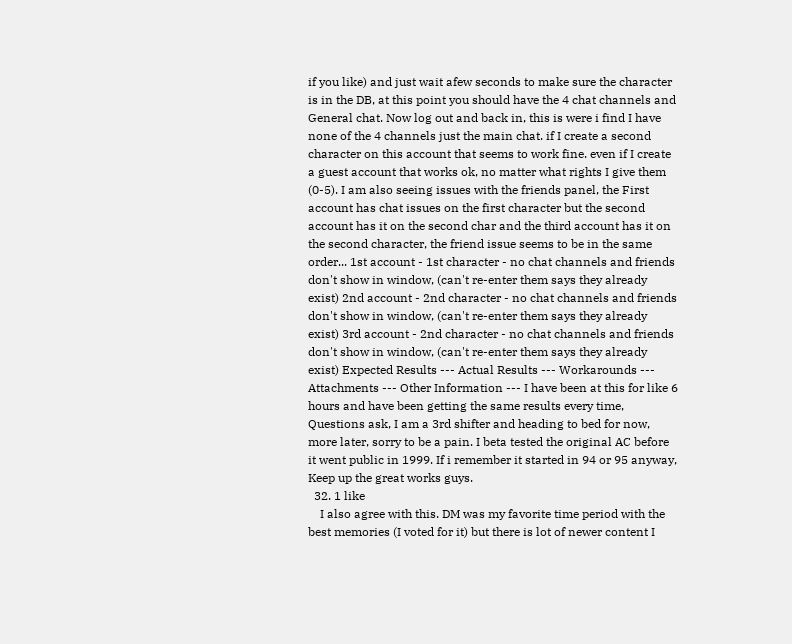if you like) and just wait afew seconds to make sure the character is in the DB, at this point you should have the 4 chat channels and General chat. Now log out and back in, this is were i find I have none of the 4 channels just the main chat. if I create a second character on this account that seems to work fine. even if I create a guest account that works ok, no matter what rights I give them (0-5). I am also seeing issues with the friends panel, the First account has chat issues on the first character but the second account has it on the second char and the third account has it on the second character, the friend issue seems to be in the same order... 1st account - 1st character - no chat channels and friends don't show in window, (can't re-enter them says they already exist) 2nd account - 2nd character - no chat channels and friends don't show in window, (can't re-enter them says they already exist) 3rd account - 2nd character - no chat channels and friends don't show in window, (can't re-enter them says they already exist) Expected Results --- Actual Results --- Workarounds --- Attachments --- Other Information --- I have been at this for like 6 hours and have been getting the same results every time, Questions ask, I am a 3rd shifter and heading to bed for now, more later, sorry to be a pain. I beta tested the original AC before it went public in 1999. If i remember it started in 94 or 95 anyway, Keep up the great works guys.
  32. 1 like
    I also agree with this. DM was my favorite time period with the best memories (I voted for it) but there is lot of newer content I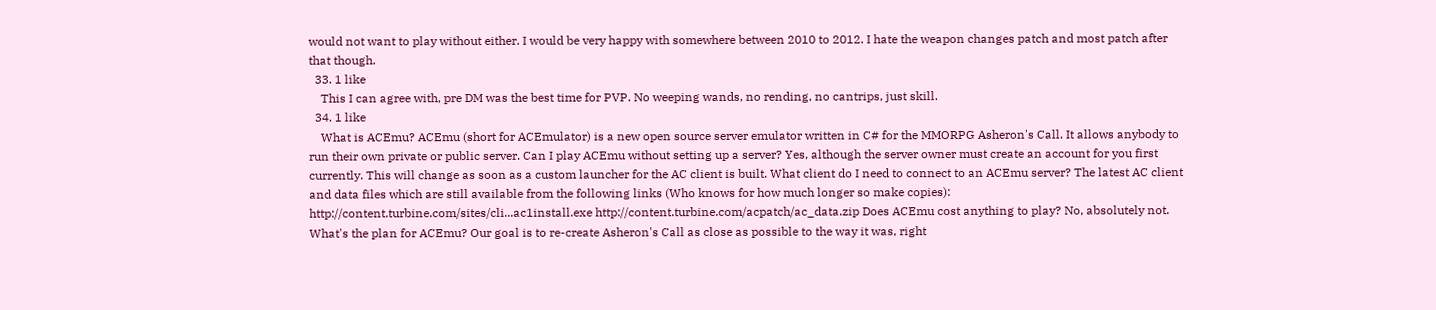would not want to play without either. I would be very happy with somewhere between 2010 to 2012. I hate the weapon changes patch and most patch after that though.
  33. 1 like
    This I can agree with, pre DM was the best time for PVP. No weeping wands, no rending, no cantrips, just skill.
  34. 1 like
    What is ACEmu? ACEmu (short for ACEmulator) is a new open source server emulator written in C# for the MMORPG Asheron's Call. It allows anybody to run their own private or public server. Can I play ACEmu without setting up a server? Yes, although the server owner must create an account for you first currently. This will change as soon as a custom launcher for the AC client is built. What client do I need to connect to an ACEmu server? The latest AC client and data files which are still available from the following links (Who knows for how much longer so make copies): http://content.turbine.com/sites/cli...ac1install.exe http://content.turbine.com/acpatch/ac_data.zip Does ACEmu cost anything to play? No, absolutely not. What's the plan for ACEmu? Our goal is to re-create Asheron's Call as close as possible to the way it was, right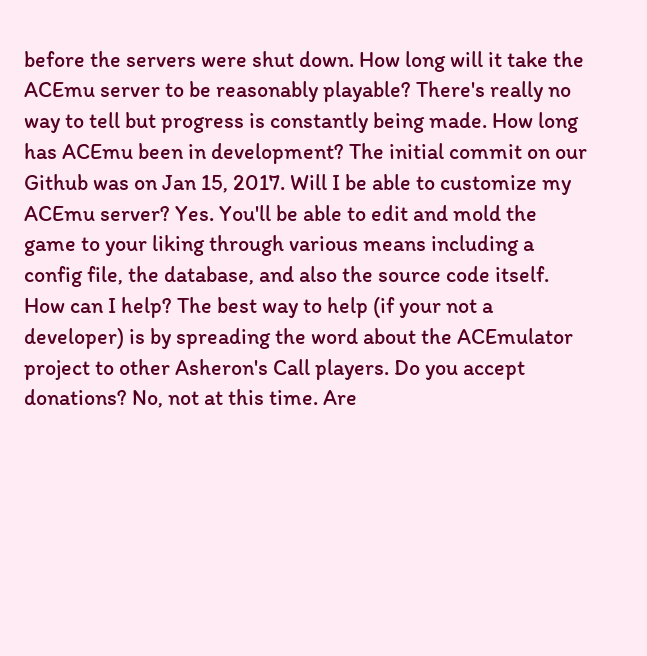before the servers were shut down. How long will it take the ACEmu server to be reasonably playable? There's really no way to tell but progress is constantly being made. How long has ACEmu been in development? The initial commit on our Github was on Jan 15, 2017. Will I be able to customize my ACEmu server? Yes. You'll be able to edit and mold the game to your liking through various means including a config file, the database, and also the source code itself. How can I help? The best way to help (if your not a developer) is by spreading the word about the ACEmulator project to other Asheron's Call players. Do you accept donations? No, not at this time. Are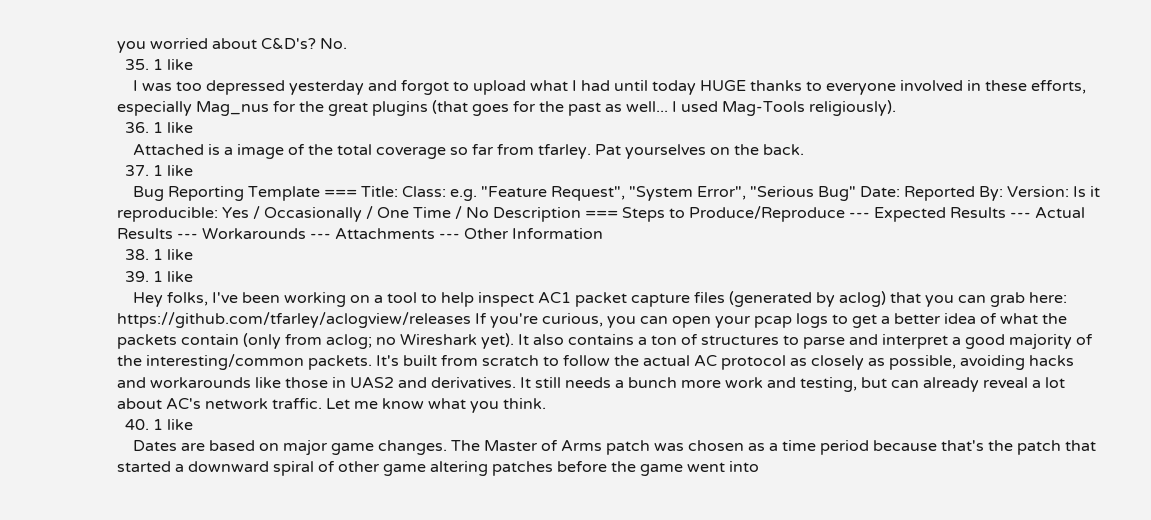you worried about C&D's? No.
  35. 1 like
    I was too depressed yesterday and forgot to upload what I had until today HUGE thanks to everyone involved in these efforts, especially Mag_nus for the great plugins (that goes for the past as well... I used Mag-Tools religiously).
  36. 1 like
    Attached is a image of the total coverage so far from tfarley. Pat yourselves on the back.
  37. 1 like
    Bug Reporting Template === Title: Class: e.g. "Feature Request", "System Error", "Serious Bug" Date: Reported By: Version: Is it reproducible: Yes / Occasionally / One Time / No Description === Steps to Produce/Reproduce --- Expected Results --- Actual Results --- Workarounds --- Attachments --- Other Information
  38. 1 like
  39. 1 like
    Hey folks, I've been working on a tool to help inspect AC1 packet capture files (generated by aclog) that you can grab here: https://github.com/tfarley/aclogview/releases If you're curious, you can open your pcap logs to get a better idea of what the packets contain (only from aclog; no Wireshark yet). It also contains a ton of structures to parse and interpret a good majority of the interesting/common packets. It's built from scratch to follow the actual AC protocol as closely as possible, avoiding hacks and workarounds like those in UAS2 and derivatives. It still needs a bunch more work and testing, but can already reveal a lot about AC's network traffic. Let me know what you think.
  40. 1 like
    Dates are based on major game changes. The Master of Arms patch was chosen as a time period because that's the patch that started a downward spiral of other game altering patches before the game went into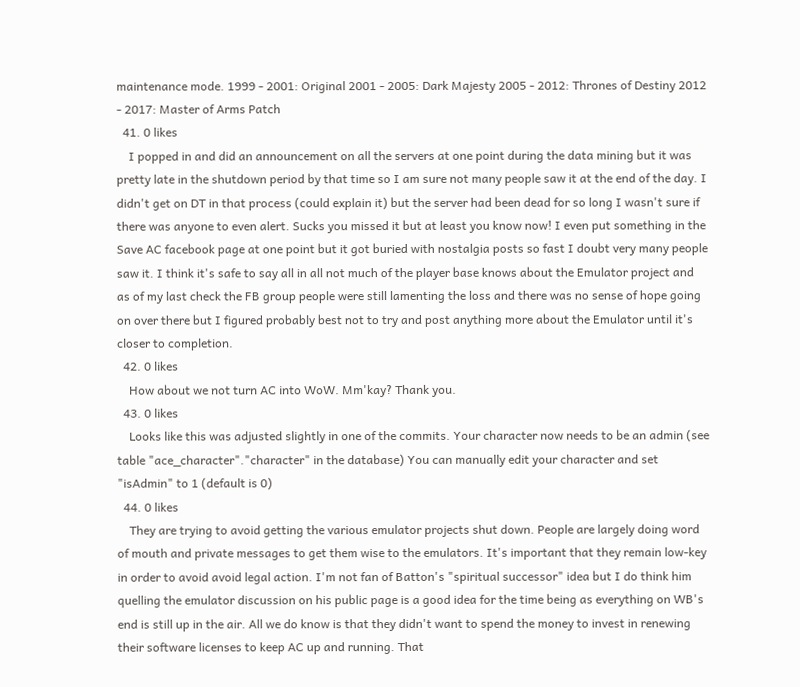maintenance mode. 1999 - 2001: Original 2001 - 2005: Dark Majesty 2005 - 2012: Thrones of Destiny 2012 - 2017: Master of Arms Patch
  41. 0 likes
    I popped in and did an announcement on all the servers at one point during the data mining but it was pretty late in the shutdown period by that time so I am sure not many people saw it at the end of the day. I didn't get on DT in that process (could explain it) but the server had been dead for so long I wasn't sure if there was anyone to even alert. Sucks you missed it but at least you know now! I even put something in the Save AC facebook page at one point but it got buried with nostalgia posts so fast I doubt very many people saw it. I think it's safe to say all in all not much of the player base knows about the Emulator project and as of my last check the FB group people were still lamenting the loss and there was no sense of hope going on over there but I figured probably best not to try and post anything more about the Emulator until it's closer to completion.
  42. 0 likes
    How about we not turn AC into WoW. Mm'kay? Thank you.
  43. 0 likes
    Looks like this was adjusted slightly in one of the commits. Your character now needs to be an admin (see table "ace_character"."character" in the database) You can manually edit your character and set "isAdmin" to 1 (default is 0)
  44. 0 likes
    They are trying to avoid getting the various emulator projects shut down. People are largely doing word of mouth and private messages to get them wise to the emulators. It's important that they remain low-key in order to avoid avoid legal action. I'm not fan of Batton's "spiritual successor" idea but I do think him quelling the emulator discussion on his public page is a good idea for the time being as everything on WB's end is still up in the air. All we do know is that they didn't want to spend the money to invest in renewing their software licenses to keep AC up and running. That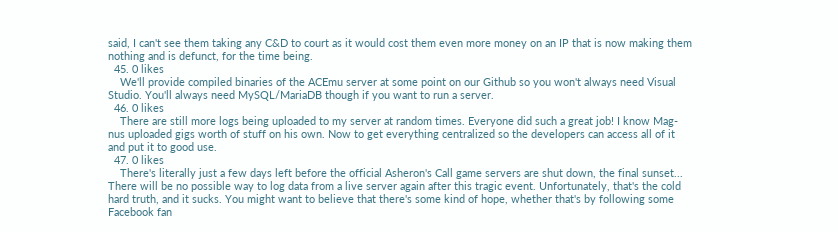said, I can't see them taking any C&D to court as it would cost them even more money on an IP that is now making them nothing and is defunct, for the time being.
  45. 0 likes
    We'll provide compiled binaries of the ACEmu server at some point on our Github so you won't always need Visual Studio. You'll always need MySQL/MariaDB though if you want to run a server.
  46. 0 likes
    There are still more logs being uploaded to my server at random times. Everyone did such a great job! I know Mag-nus uploaded gigs worth of stuff on his own. Now to get everything centralized so the developers can access all of it and put it to good use.
  47. 0 likes
    There's literally just a few days left before the official Asheron's Call game servers are shut down, the final sunset... There will be no possible way to log data from a live server again after this tragic event. Unfortunately, that's the cold hard truth, and it sucks. You might want to believe that there's some kind of hope, whether that's by following some Facebook fan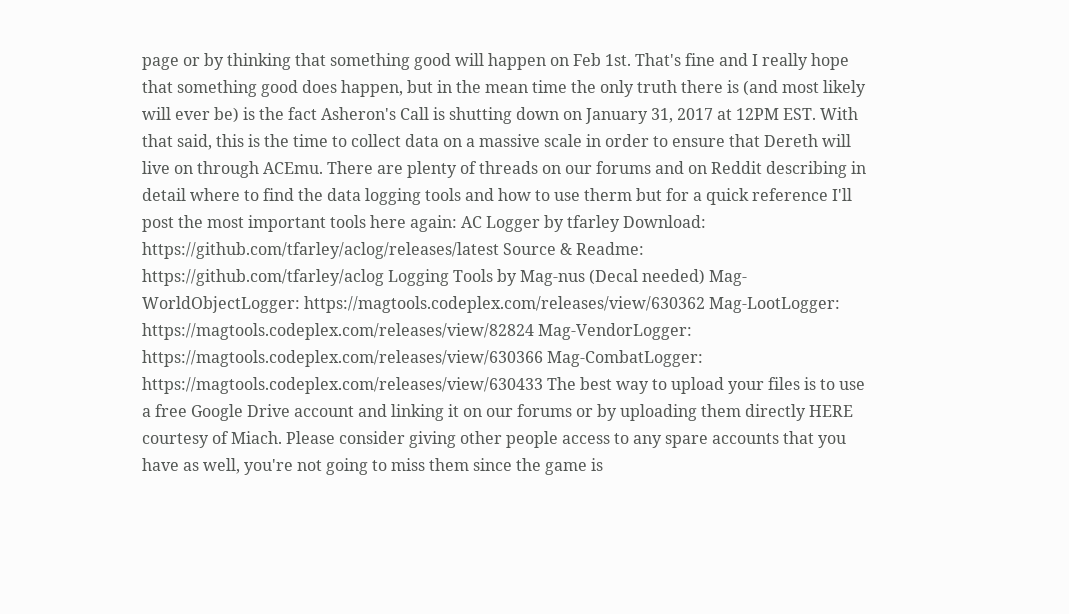page or by thinking that something good will happen on Feb 1st. That's fine and I really hope that something good does happen, but in the mean time the only truth there is (and most likely will ever be) is the fact Asheron's Call is shutting down on January 31, 2017 at 12PM EST. With that said, this is the time to collect data on a massive scale in order to ensure that Dereth will live on through ACEmu. There are plenty of threads on our forums and on Reddit describing in detail where to find the data logging tools and how to use therm but for a quick reference I'll post the most important tools here again: AC Logger by tfarley Download: https://github.com/tfarley/aclog/releases/latest Source & Readme: https://github.com/tfarley/aclog Logging Tools by Mag-nus (Decal needed) Mag-WorldObjectLogger: https://magtools.codeplex.com/releases/view/630362 Mag-LootLogger: https://magtools.codeplex.com/releases/view/82824 Mag-VendorLogger: https://magtools.codeplex.com/releases/view/630366 Mag-CombatLogger: https://magtools.codeplex.com/releases/view/630433 The best way to upload your files is to use a free Google Drive account and linking it on our forums or by uploading them directly HERE courtesy of Miach. Please consider giving other people access to any spare accounts that you have as well, you're not going to miss them since the game is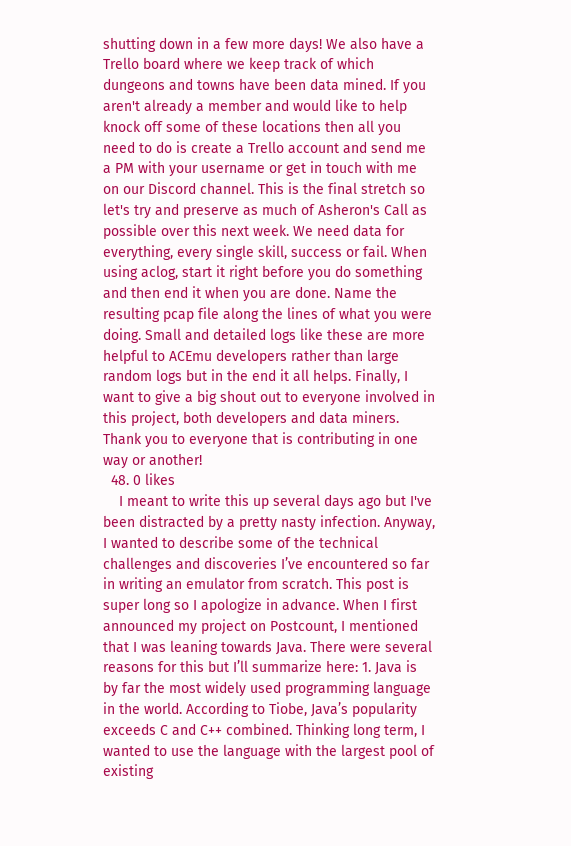shutting down in a few more days! We also have a Trello board where we keep track of which dungeons and towns have been data mined. If you aren't already a member and would like to help knock off some of these locations then all you need to do is create a Trello account and send me a PM with your username or get in touch with me on our Discord channel. This is the final stretch so let's try and preserve as much of Asheron's Call as possible over this next week. We need data for everything, every single skill, success or fail. When using aclog, start it right before you do something and then end it when you are done. Name the resulting pcap file along the lines of what you were doing. Small and detailed logs like these are more helpful to ACEmu developers rather than large random logs but in the end it all helps. Finally, I want to give a big shout out to everyone involved in this project, both developers and data miners. Thank you to everyone that is contributing in one way or another!
  48. 0 likes
    I meant to write this up several days ago but I've been distracted by a pretty nasty infection. Anyway, I wanted to describe some of the technical challenges and discoveries I’ve encountered so far in writing an emulator from scratch. This post is super long so I apologize in advance. When I first announced my project on Postcount, I mentioned that I was leaning towards Java. There were several reasons for this but I’ll summarize here: 1. Java is by far the most widely used programming language in the world. According to Tiobe, Java’s popularity exceeds C and C++ combined. Thinking long term, I wanted to use the language with the largest pool of existing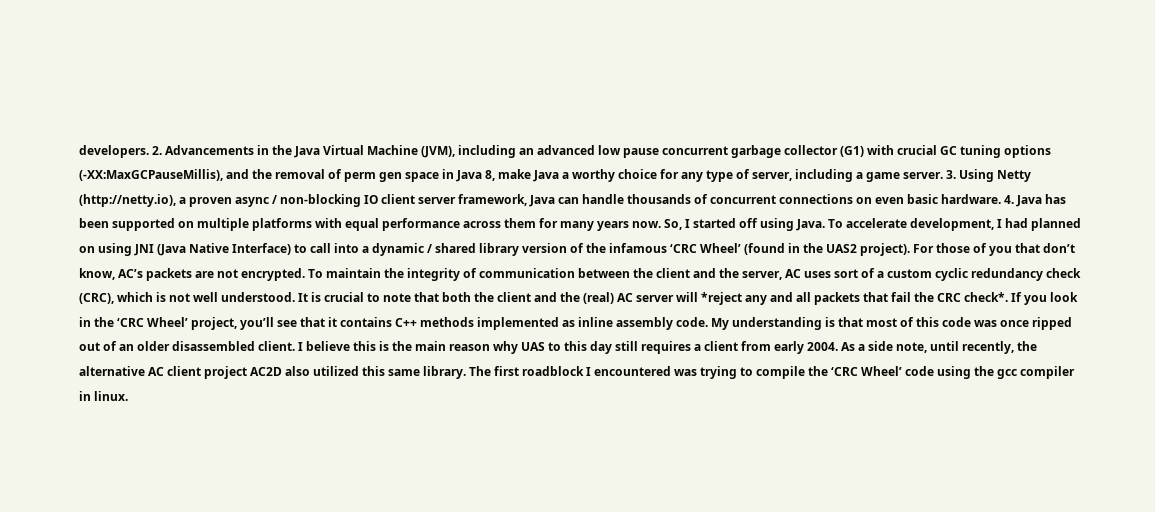developers. 2. Advancements in the Java Virtual Machine (JVM), including an advanced low pause concurrent garbage collector (G1) with crucial GC tuning options (-XX:MaxGCPauseMillis), and the removal of perm gen space in Java 8, make Java a worthy choice for any type of server, including a game server. 3. Using Netty (http://netty.io), a proven async / non-blocking IO client server framework, Java can handle thousands of concurrent connections on even basic hardware. 4. Java has been supported on multiple platforms with equal performance across them for many years now. So, I started off using Java. To accelerate development, I had planned on using JNI (Java Native Interface) to call into a dynamic / shared library version of the infamous ‘CRC Wheel’ (found in the UAS2 project). For those of you that don’t know, AC’s packets are not encrypted. To maintain the integrity of communication between the client and the server, AC uses sort of a custom cyclic redundancy check (CRC), which is not well understood. It is crucial to note that both the client and the (real) AC server will *reject any and all packets that fail the CRC check*. If you look in the ‘CRC Wheel’ project, you’ll see that it contains C++ methods implemented as inline assembly code. My understanding is that most of this code was once ripped out of an older disassembled client. I believe this is the main reason why UAS to this day still requires a client from early 2004. As a side note, until recently, the alternative AC client project AC2D also utilized this same library. The first roadblock I encountered was trying to compile the ‘CRC Wheel’ code using the gcc compiler in linux.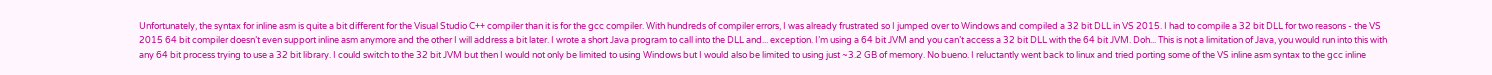Unfortunately, the syntax for inline asm is quite a bit different for the Visual Studio C++ compiler than it is for the gcc compiler. With hundreds of compiler errors, I was already frustrated so I jumped over to Windows and compiled a 32 bit DLL in VS 2015. I had to compile a 32 bit DLL for two reasons - the VS 2015 64 bit compiler doesn’t even support inline asm anymore and the other I will address a bit later. I wrote a short Java program to call into the DLL and... exception. I’m using a 64 bit JVM and you can’t access a 32 bit DLL with the 64 bit JVM. Doh... This is not a limitation of Java, you would run into this with any 64 bit process trying to use a 32 bit library. I could switch to the 32 bit JVM but then I would not only be limited to using Windows but I would also be limited to using just ~3.2 GB of memory. No bueno. I reluctantly went back to linux and tried porting some of the VS inline asm syntax to the gcc inline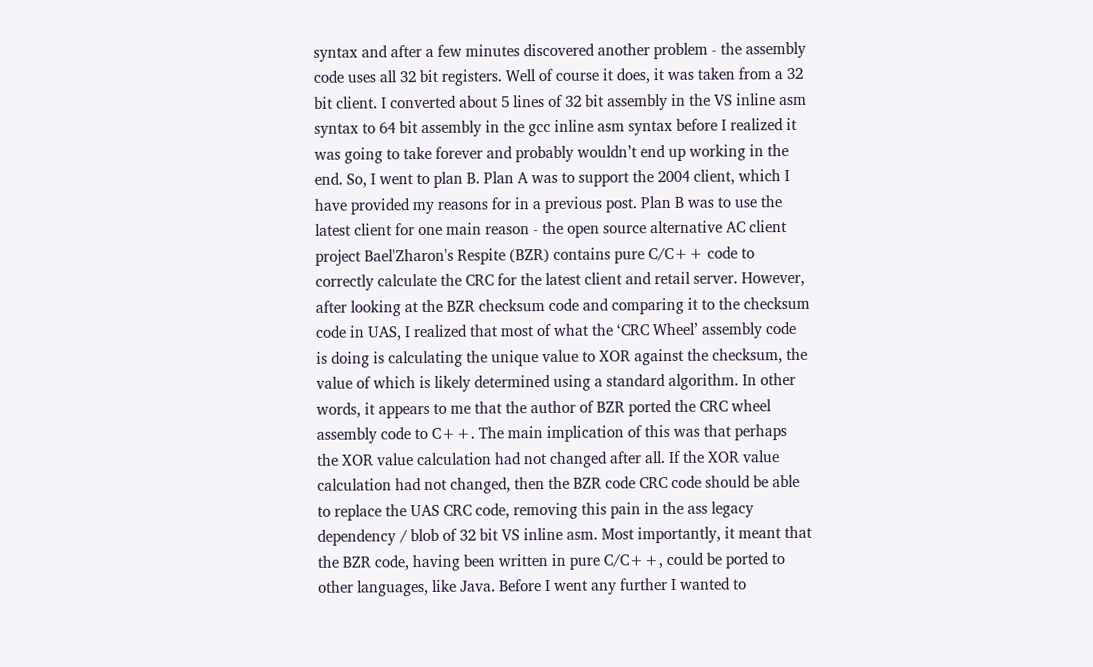syntax and after a few minutes discovered another problem - the assembly code uses all 32 bit registers. Well of course it does, it was taken from a 32 bit client. I converted about 5 lines of 32 bit assembly in the VS inline asm syntax to 64 bit assembly in the gcc inline asm syntax before I realized it was going to take forever and probably wouldn’t end up working in the end. So, I went to plan B. Plan A was to support the 2004 client, which I have provided my reasons for in a previous post. Plan B was to use the latest client for one main reason - the open source alternative AC client project Bael'Zharon's Respite (BZR) contains pure C/C++ code to correctly calculate the CRC for the latest client and retail server. However, after looking at the BZR checksum code and comparing it to the checksum code in UAS, I realized that most of what the ‘CRC Wheel’ assembly code is doing is calculating the unique value to XOR against the checksum, the value of which is likely determined using a standard algorithm. In other words, it appears to me that the author of BZR ported the CRC wheel assembly code to C++. The main implication of this was that perhaps the XOR value calculation had not changed after all. If the XOR value calculation had not changed, then the BZR code CRC code should be able to replace the UAS CRC code, removing this pain in the ass legacy dependency / blob of 32 bit VS inline asm. Most importantly, it meant that the BZR code, having been written in pure C/C++, could be ported to other languages, like Java. Before I went any further I wanted to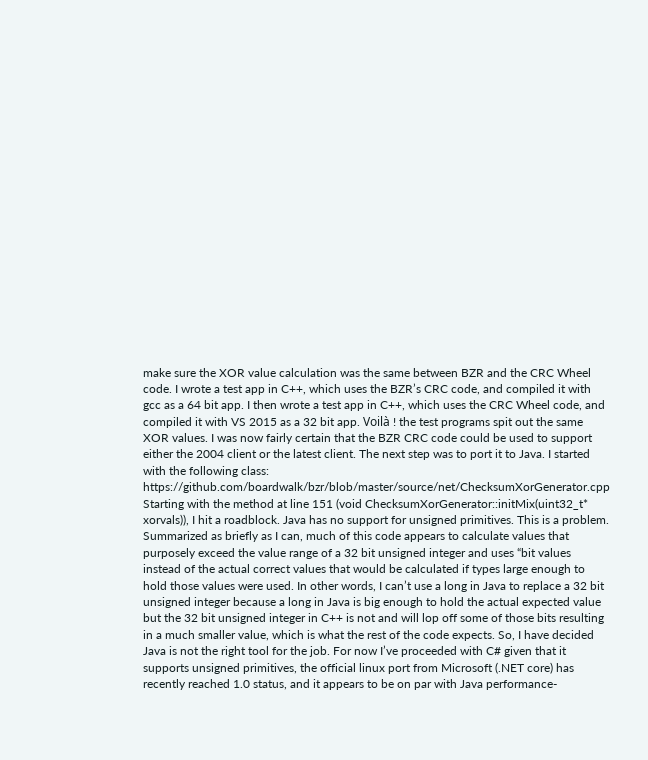make sure the XOR value calculation was the same between BZR and the CRC Wheel code. I wrote a test app in C++, which uses the BZR’s CRC code, and compiled it with gcc as a 64 bit app. I then wrote a test app in C++, which uses the CRC Wheel code, and compiled it with VS 2015 as a 32 bit app. Voilà ! the test programs spit out the same XOR values. I was now fairly certain that the BZR CRC code could be used to support either the 2004 client or the latest client. The next step was to port it to Java. I started with the following class: https://github.com/boardwalk/bzr/blob/master/source/net/ChecksumXorGenerator.cpp Starting with the method at line 151 (void ChecksumXorGenerator::initMix(uint32_t* xorvals)), I hit a roadblock. Java has no support for unsigned primitives. This is a problem. Summarized as briefly as I can, much of this code appears to calculate values that purposely exceed the value range of a 32 bit unsigned integer and uses “bit values instead of the actual correct values that would be calculated if types large enough to hold those values were used. In other words, I can’t use a long in Java to replace a 32 bit unsigned integer because a long in Java is big enough to hold the actual expected value but the 32 bit unsigned integer in C++ is not and will lop off some of those bits resulting in a much smaller value, which is what the rest of the code expects. So, I have decided Java is not the right tool for the job. For now I’ve proceeded with C# given that it supports unsigned primitives, the official linux port from Microsoft (.NET core) has recently reached 1.0 status, and it appears to be on par with Java performance-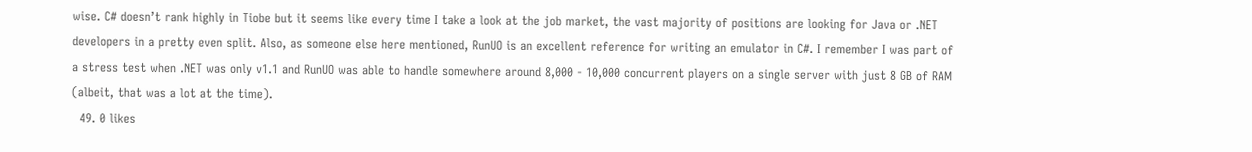wise. C# doesn’t rank highly in Tiobe but it seems like every time I take a look at the job market, the vast majority of positions are looking for Java or .NET developers in a pretty even split. Also, as someone else here mentioned, RunUO is an excellent reference for writing an emulator in C#. I remember I was part of a stress test when .NET was only v1.1 and RunUO was able to handle somewhere around 8,000 - 10,000 concurrent players on a single server with just 8 GB of RAM (albeit, that was a lot at the time).
  49. 0 likes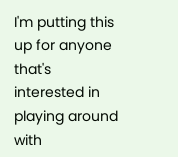I'm putting this up for anyone that's interested in playing around with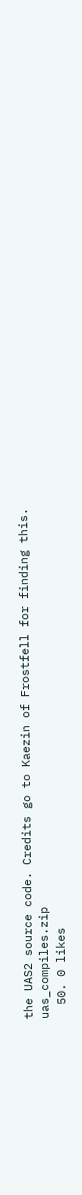the UAS2 source code. Credits go to Kaezin of Frostfell for finding this. uas_compiles.zip
  50. 0 likes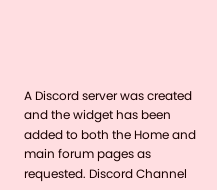A Discord server was created and the widget has been added to both the Home and main forum pages as requested. Discord Channel